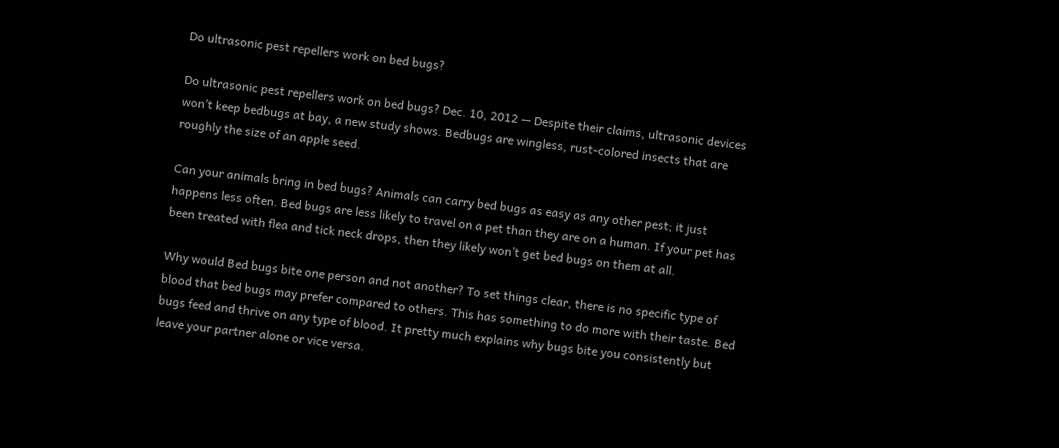Do ultrasonic pest repellers work on bed bugs?

Do ultrasonic pest repellers work on bed bugs? Dec. 10, 2012 — Despite their claims, ultrasonic devices won’t keep bedbugs at bay, a new study shows. Bedbugs are wingless, rust-colored insects that are roughly the size of an apple seed.

Can your animals bring in bed bugs? Animals can carry bed bugs as easy as any other pest; it just happens less often. Bed bugs are less likely to travel on a pet than they are on a human. If your pet has been treated with flea and tick neck drops, then they likely won’t get bed bugs on them at all.

Why would Bed bugs bite one person and not another? To set things clear, there is no specific type of blood that bed bugs may prefer compared to others. This has something to do more with their taste. Bed bugs feed and thrive on any type of blood. It pretty much explains why bugs bite you consistently but leave your partner alone or vice versa.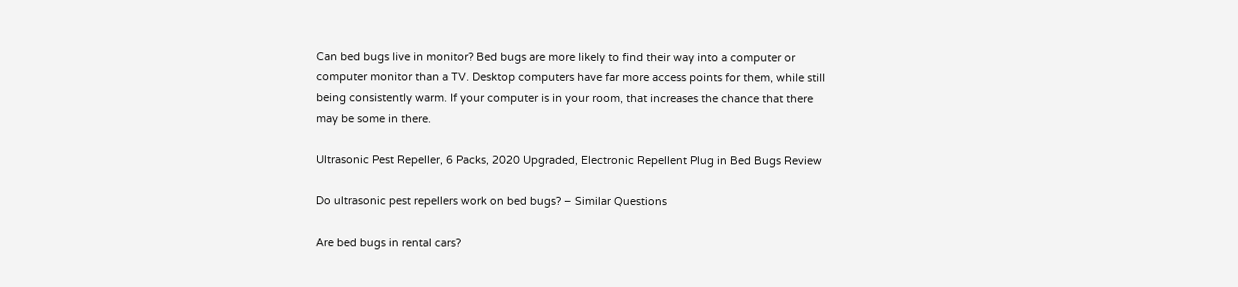Can bed bugs live in monitor? Bed bugs are more likely to find their way into a computer or computer monitor than a TV. Desktop computers have far more access points for them, while still being consistently warm. If your computer is in your room, that increases the chance that there may be some in there.

Ultrasonic Pest Repeller, 6 Packs, 2020 Upgraded, Electronic Repellent Plug in Bed Bugs Review

Do ultrasonic pest repellers work on bed bugs? – Similar Questions

Are bed bugs in rental cars?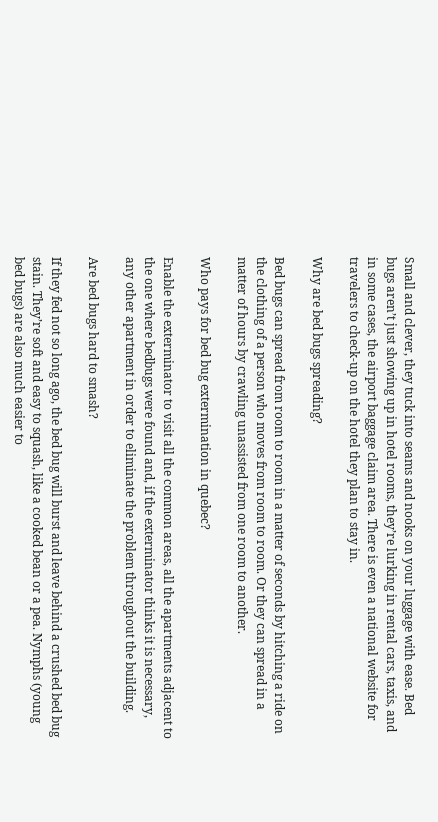Small and clever, they tuck into seams and nooks on your luggage with ease. Bed bugs aren’t just showing up in hotel rooms, they’re lurking in rental cars, taxis, and in some cases, the airport baggage claim area. There is even a national website for travelers to check-up on the hotel they plan to stay in.

Why are bed bugs spreading?

Bed bugs can spread from room to room in a matter of seconds by hitching a ride on the clothing of a person who moves from room to room. Or they can spread in a matter of hours by crawling unassisted from one room to another.

Who pays for bed bug extermination in quebec?

Enable the exterminator to visit all the common areas, all the apartments adjacent to the one where bedbugs were found and, if the exterminator thinks it is necessary, any other apartment in order to eliminate the problem throughout the building.

Are bed bugs hard to smash?

If they fed not so long ago, the bed bug will burst and leave behind a crushed bed bug stain. They’re soft and easy to squash, like a cooked bean or a pea. Nymphs (young bed bugs) are also much easier to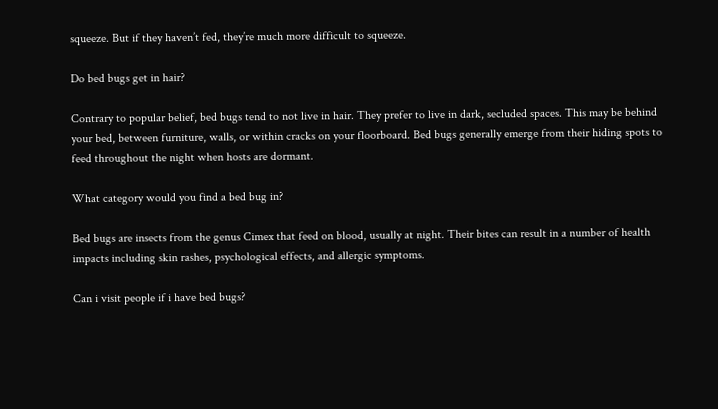squeeze. But if they haven’t fed, they’re much more difficult to squeeze.

Do bed bugs get in hair?

Contrary to popular belief, bed bugs tend to not live in hair. They prefer to live in dark, secluded spaces. This may be behind your bed, between furniture, walls, or within cracks on your floorboard. Bed bugs generally emerge from their hiding spots to feed throughout the night when hosts are dormant.

What category would you find a bed bug in?

Bed bugs are insects from the genus Cimex that feed on blood, usually at night. Their bites can result in a number of health impacts including skin rashes, psychological effects, and allergic symptoms.

Can i visit people if i have bed bugs?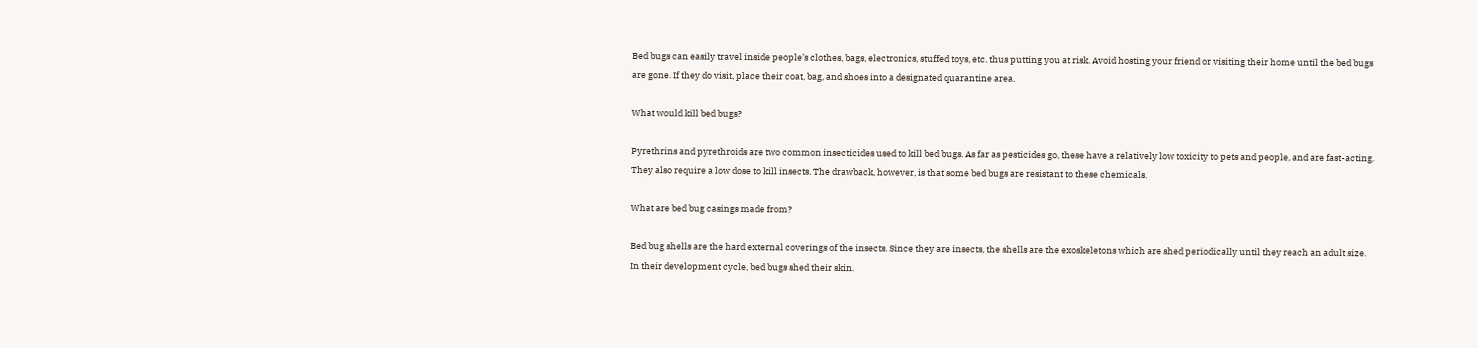Bed bugs can easily travel inside people’s clothes, bags, electronics, stuffed toys, etc. thus putting you at risk. Avoid hosting your friend or visiting their home until the bed bugs are gone. If they do visit, place their coat, bag, and shoes into a designated quarantine area.

What would kill bed bugs?

Pyrethrins and pyrethroids are two common insecticides used to kill bed bugs. As far as pesticides go, these have a relatively low toxicity to pets and people, and are fast-acting. They also require a low dose to kill insects. The drawback, however, is that some bed bugs are resistant to these chemicals.

What are bed bug casings made from?

Bed bug shells are the hard external coverings of the insects. Since they are insects, the shells are the exoskeletons which are shed periodically until they reach an adult size. In their development cycle, bed bugs shed their skin.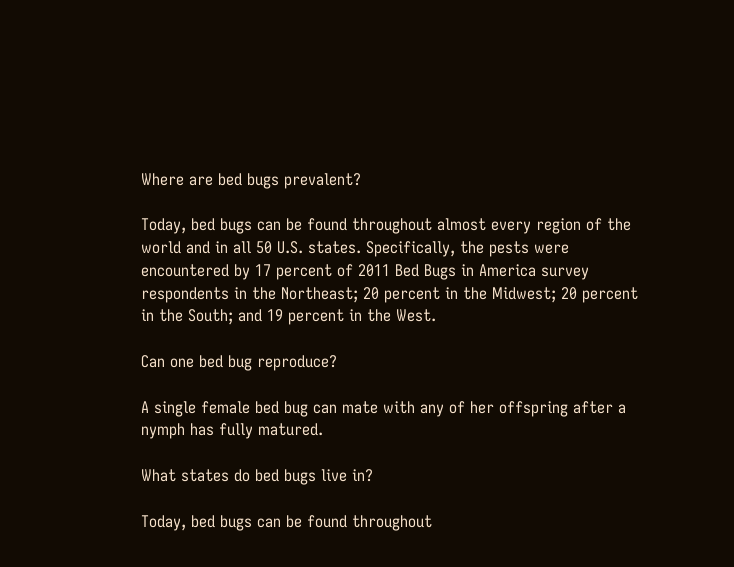Where are bed bugs prevalent?

Today, bed bugs can be found throughout almost every region of the world and in all 50 U.S. states. Specifically, the pests were encountered by 17 percent of 2011 Bed Bugs in America survey respondents in the Northeast; 20 percent in the Midwest; 20 percent in the South; and 19 percent in the West.

Can one bed bug reproduce?

A single female bed bug can mate with any of her offspring after a nymph has fully matured.

What states do bed bugs live in?

Today, bed bugs can be found throughout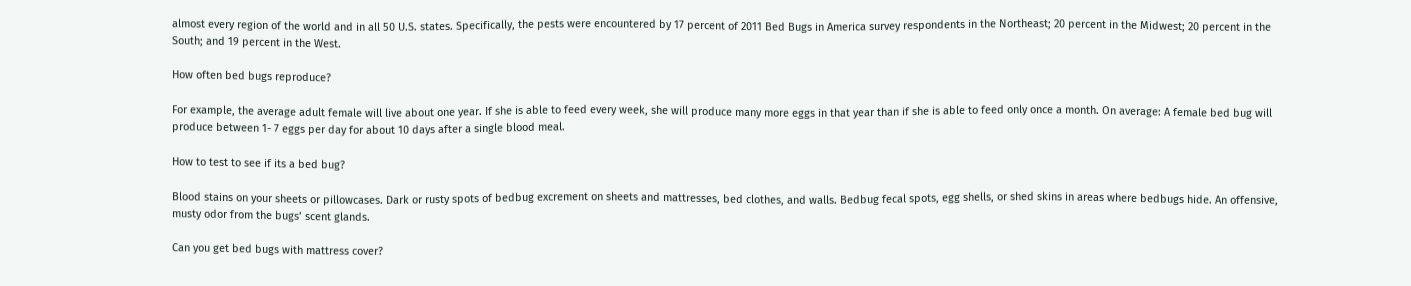almost every region of the world and in all 50 U.S. states. Specifically, the pests were encountered by 17 percent of 2011 Bed Bugs in America survey respondents in the Northeast; 20 percent in the Midwest; 20 percent in the South; and 19 percent in the West.

How often bed bugs reproduce?

For example, the average adult female will live about one year. If she is able to feed every week, she will produce many more eggs in that year than if she is able to feed only once a month. On average: A female bed bug will produce between 1- 7 eggs per day for about 10 days after a single blood meal.

How to test to see if its a bed bug?

Blood stains on your sheets or pillowcases. Dark or rusty spots of bedbug excrement on sheets and mattresses, bed clothes, and walls. Bedbug fecal spots, egg shells, or shed skins in areas where bedbugs hide. An offensive, musty odor from the bugs’ scent glands.

Can you get bed bugs with mattress cover?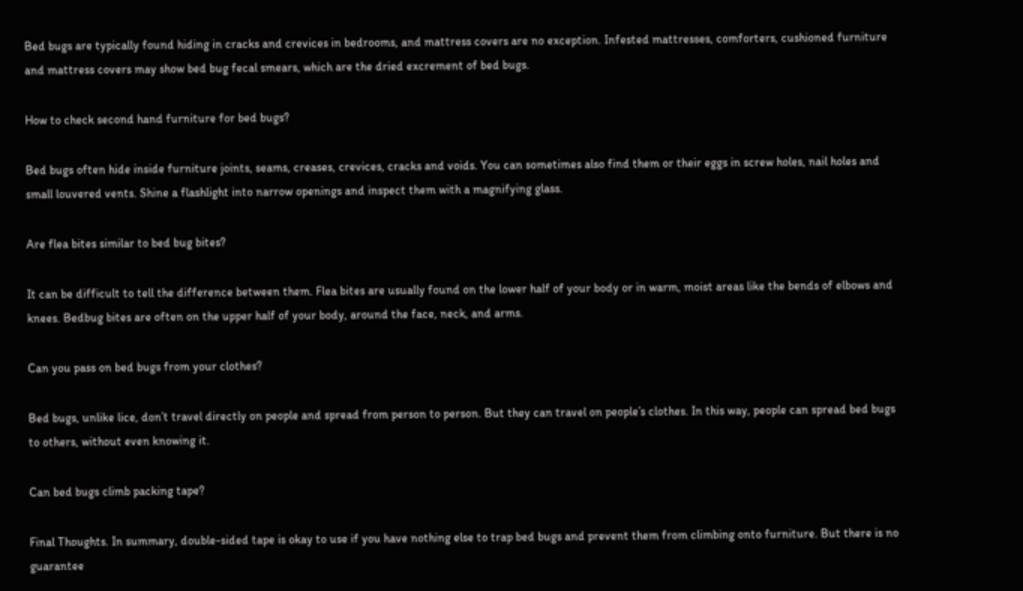Bed bugs are typically found hiding in cracks and crevices in bedrooms, and mattress covers are no exception. Infested mattresses, comforters, cushioned furniture and mattress covers may show bed bug fecal smears, which are the dried excrement of bed bugs.

How to check second hand furniture for bed bugs?

Bed bugs often hide inside furniture joints, seams, creases, crevices, cracks and voids. You can sometimes also find them or their eggs in screw holes, nail holes and small louvered vents. Shine a flashlight into narrow openings and inspect them with a magnifying glass.

Are flea bites similar to bed bug bites?

It can be difficult to tell the difference between them. Flea bites are usually found on the lower half of your body or in warm, moist areas like the bends of elbows and knees. Bedbug bites are often on the upper half of your body, around the face, neck, and arms.

Can you pass on bed bugs from your clothes?

Bed bugs, unlike lice, don’t travel directly on people and spread from person to person. But they can travel on people’s clothes. In this way, people can spread bed bugs to others, without even knowing it.

Can bed bugs climb packing tape?

Final Thoughts. In summary, double-sided tape is okay to use if you have nothing else to trap bed bugs and prevent them from climbing onto furniture. But there is no guarantee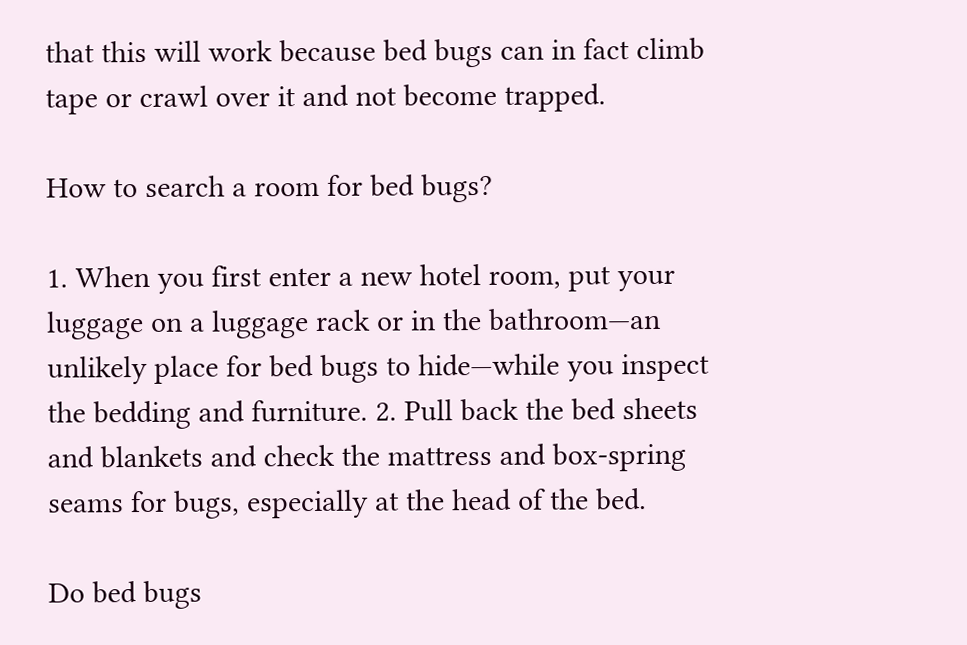that this will work because bed bugs can in fact climb tape or crawl over it and not become trapped.

How to search a room for bed bugs?

1. When you first enter a new hotel room, put your luggage on a luggage rack or in the bathroom—an unlikely place for bed bugs to hide—while you inspect the bedding and furniture. 2. Pull back the bed sheets and blankets and check the mattress and box-spring seams for bugs, especially at the head of the bed.

Do bed bugs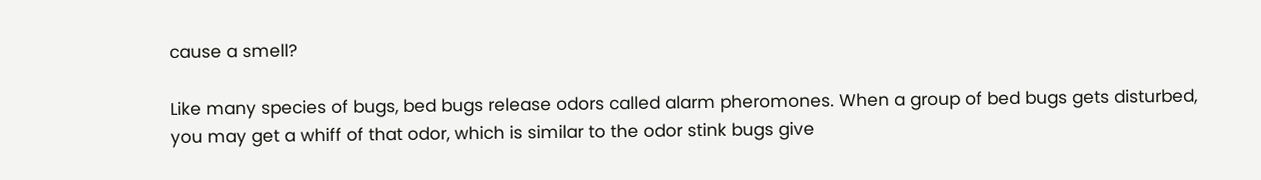cause a smell?

Like many species of bugs, bed bugs release odors called alarm pheromones. When a group of bed bugs gets disturbed, you may get a whiff of that odor, which is similar to the odor stink bugs give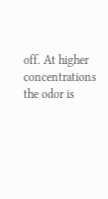off. At higher concentrations the odor is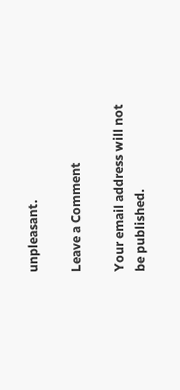unpleasant.

Leave a Comment

Your email address will not be published.